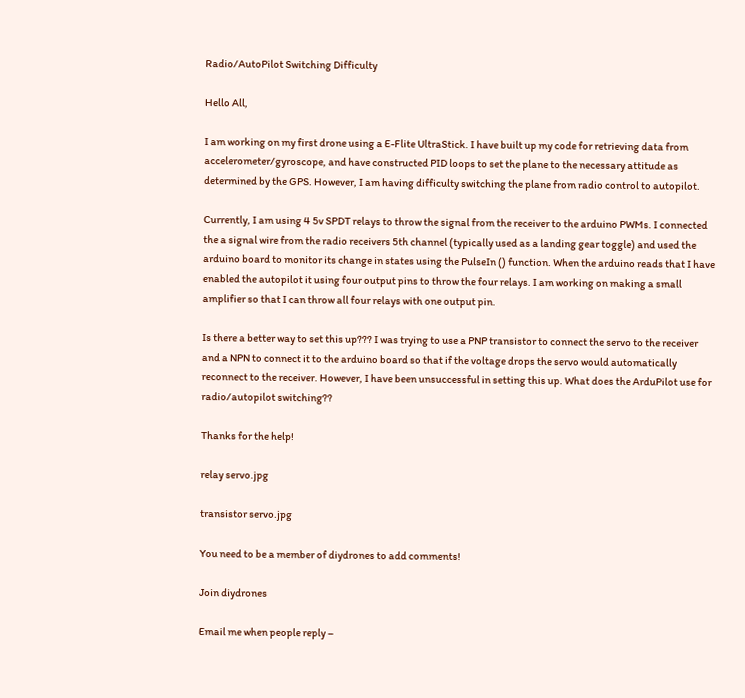Radio/AutoPilot Switching Difficulty

Hello All,

I am working on my first drone using a E-Flite UltraStick. I have built up my code for retrieving data from accelerometer/gyroscope, and have constructed PID loops to set the plane to the necessary attitude as determined by the GPS. However, I am having difficulty switching the plane from radio control to autopilot.

Currently, I am using 4 5v SPDT relays to throw the signal from the receiver to the arduino PWMs. I connected the a signal wire from the radio receivers 5th channel (typically used as a landing gear toggle) and used the arduino board to monitor its change in states using the PulseIn () function. When the arduino reads that I have enabled the autopilot it using four output pins to throw the four relays. I am working on making a small amplifier so that I can throw all four relays with one output pin.

Is there a better way to set this up??? I was trying to use a PNP transistor to connect the servo to the receiver and a NPN to connect it to the arduino board so that if the voltage drops the servo would automatically reconnect to the receiver. However, I have been unsuccessful in setting this up. What does the ArduPilot use for radio/autopilot switching??

Thanks for the help!

relay servo.jpg

transistor servo.jpg

You need to be a member of diydrones to add comments!

Join diydrones

Email me when people reply –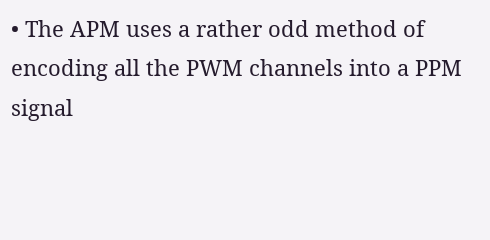• The APM uses a rather odd method of encoding all the PWM channels into a PPM signal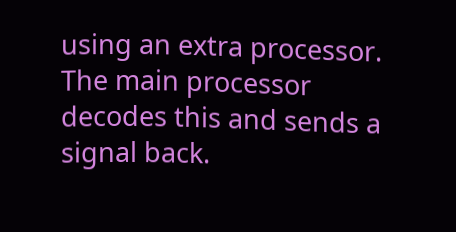using an extra processor.  The main processor decodes this and sends a signal back.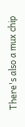There's also a mux chip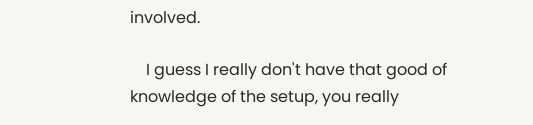involved.

    I guess I really don't have that good of knowledge of the setup, you really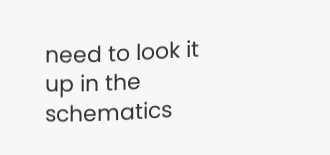need to look it up in the schematics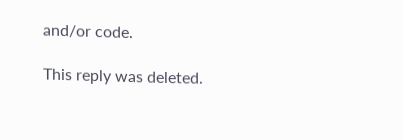and/or code.

This reply was deleted.